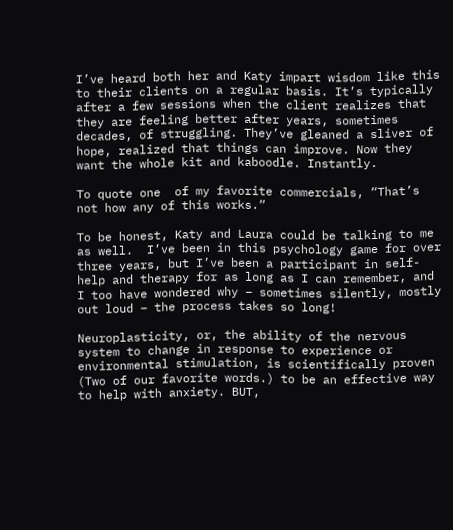I’ve heard both her and Katy impart wisdom like this to their clients on a regular basis. It’s typically after a few sessions when the client realizes that they are feeling better after years, sometimes decades, of struggling. They’ve gleaned a sliver of hope, realized that things can improve. Now they want the whole kit and kaboodle. Instantly.

To quote one  of my favorite commercials, “That’s not how any of this works.”

To be honest, Katy and Laura could be talking to me as well.  I’ve been in this psychology game for over three years, but I’ve been a participant in self-help and therapy for as long as I can remember, and I too have wondered why – sometimes silently, mostly out loud – the process takes so long!

Neuroplasticity, or, the ability of the nervous system to change in response to experience or environmental stimulation, is scientifically proven (Two of our favorite words.) to be an effective way to help with anxiety. BUT,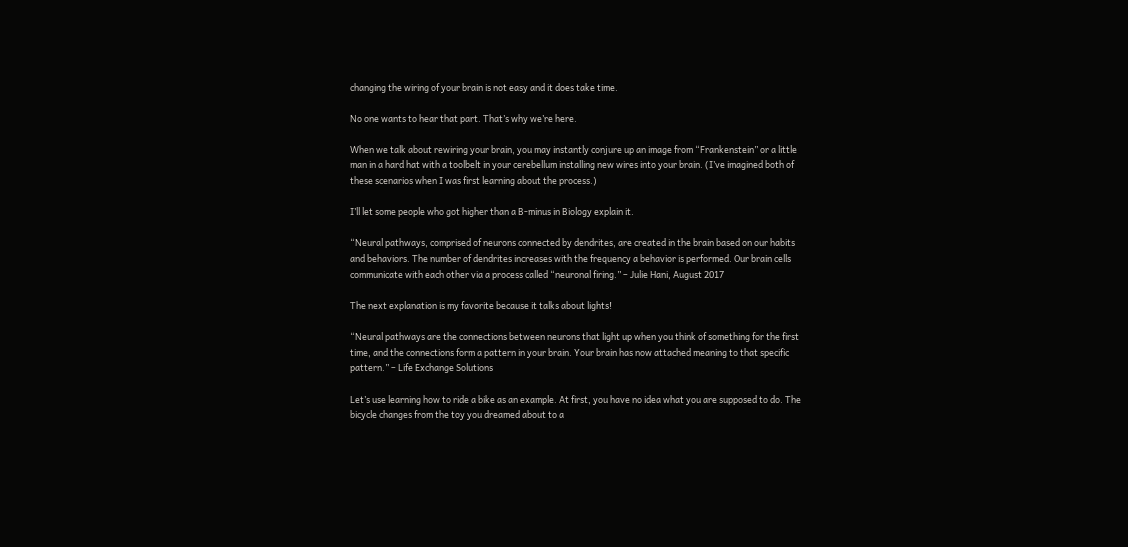changing the wiring of your brain is not easy and it does take time.

No one wants to hear that part. That’s why we’re here.

When we talk about rewiring your brain, you may instantly conjure up an image from “Frankenstein” or a little man in a hard hat with a toolbelt in your cerebellum installing new wires into your brain. (I’ve imagined both of these scenarios when I was first learning about the process.)

I’ll let some people who got higher than a B-minus in Biology explain it.

“Neural pathways, comprised of neurons connected by dendrites, are created in the brain based on our habits and behaviors. The number of dendrites increases with the frequency a behavior is performed. Our brain cells communicate with each other via a process called “neuronal firing.” – Julie Hani, August 2017

The next explanation is my favorite because it talks about lights!

“Neural pathways are the connections between neurons that light up when you think of something for the first time, and the connections form a pattern in your brain. Your brain has now attached meaning to that specific pattern.” – Life Exchange Solutions

Let’s use learning how to ride a bike as an example. At first, you have no idea what you are supposed to do. The bicycle changes from the toy you dreamed about to a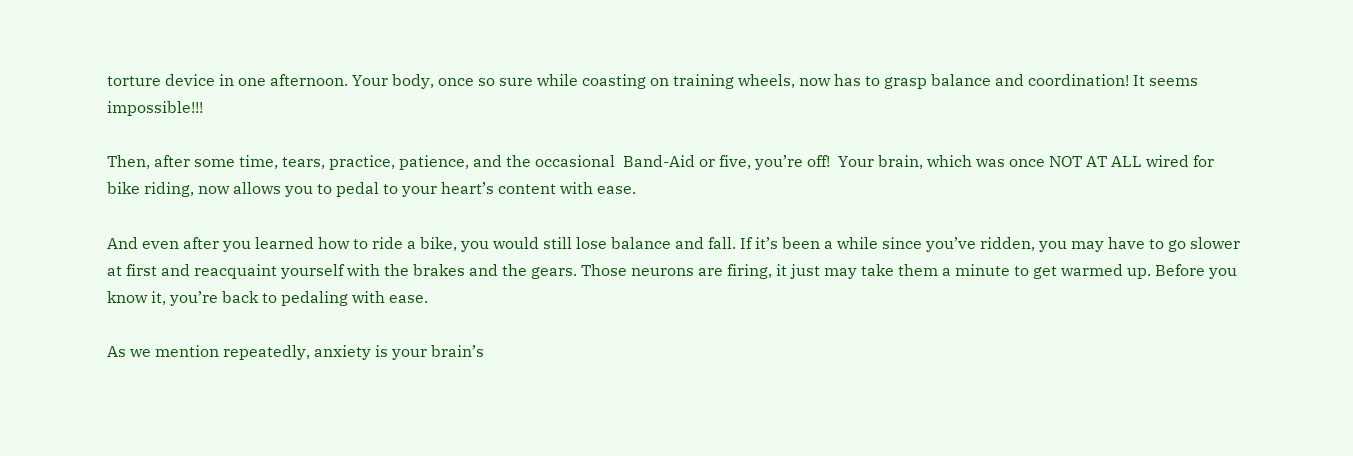torture device in one afternoon. Your body, once so sure while coasting on training wheels, now has to grasp balance and coordination! It seems impossible!!!

Then, after some time, tears, practice, patience, and the occasional  Band-Aid or five, you’re off!  Your brain, which was once NOT AT ALL wired for bike riding, now allows you to pedal to your heart’s content with ease.

And even after you learned how to ride a bike, you would still lose balance and fall. If it’s been a while since you’ve ridden, you may have to go slower at first and reacquaint yourself with the brakes and the gears. Those neurons are firing, it just may take them a minute to get warmed up. Before you know it, you’re back to pedaling with ease.

As we mention repeatedly, anxiety is your brain’s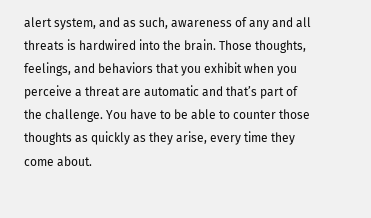alert system, and as such, awareness of any and all threats is hardwired into the brain. Those thoughts, feelings, and behaviors that you exhibit when you perceive a threat are automatic and that’s part of the challenge. You have to be able to counter those thoughts as quickly as they arise, every time they come about.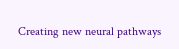Creating new neural pathways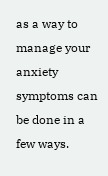as a way to manage your anxiety symptoms can be done in a few ways.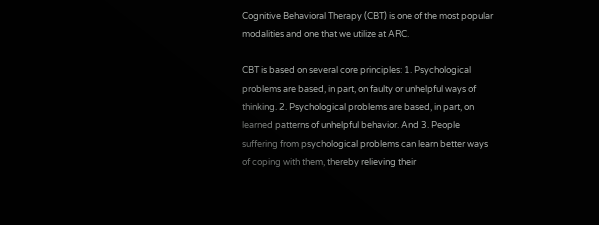Cognitive Behavioral Therapy (CBT) is one of the most popular modalities and one that we utilize at ARC.

CBT is based on several core principles: 1. Psychological problems are based, in part, on faulty or unhelpful ways of thinking. 2. Psychological problems are based, in part, on learned patterns of unhelpful behavior. And 3. People suffering from psychological problems can learn better ways of coping with them, thereby relieving their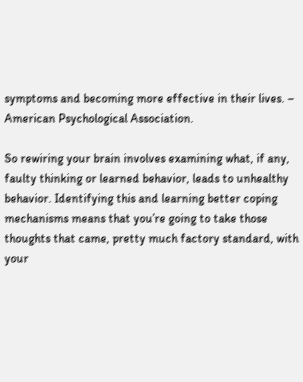symptoms and becoming more effective in their lives. – American Psychological Association.

So rewiring your brain involves examining what, if any, faulty thinking or learned behavior, leads to unhealthy behavior. Identifying this and learning better coping mechanisms means that you’re going to take those thoughts that came, pretty much factory standard, with your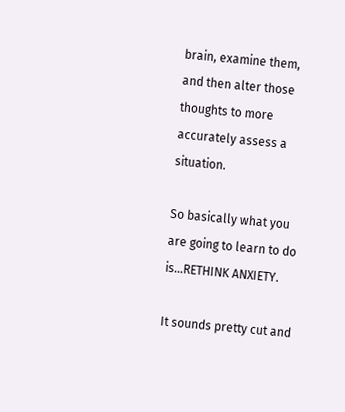brain, examine them, and then alter those thoughts to more accurately assess a situation.

So basically what you are going to learn to do is…RETHINK ANXIETY.

It sounds pretty cut and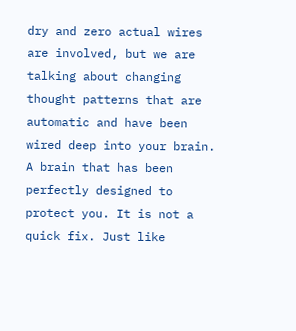dry and zero actual wires are involved, but we are talking about changing thought patterns that are automatic and have been wired deep into your brain. A brain that has been perfectly designed to protect you. It is not a quick fix. Just like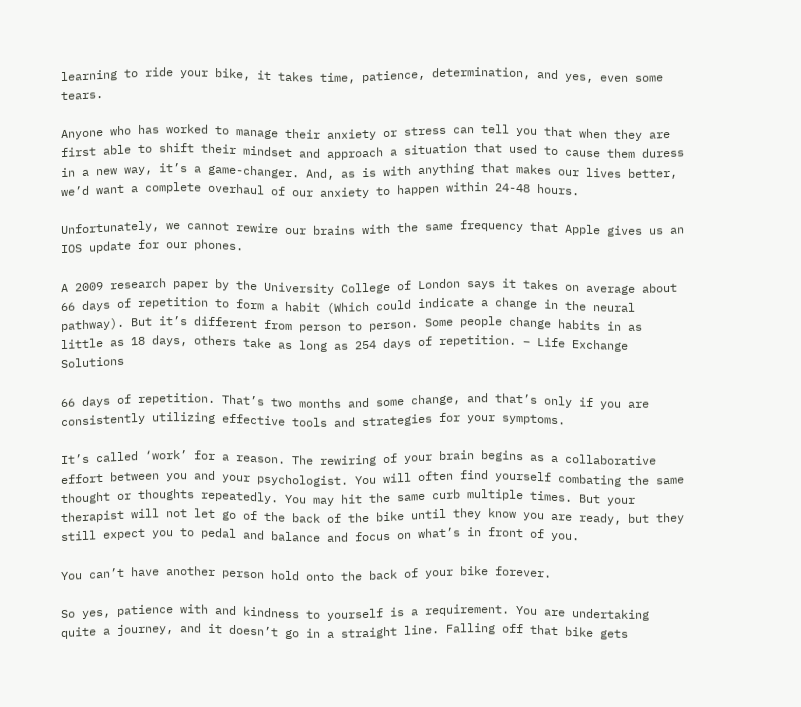learning to ride your bike, it takes time, patience, determination, and yes, even some tears.

Anyone who has worked to manage their anxiety or stress can tell you that when they are first able to shift their mindset and approach a situation that used to cause them duress in a new way, it’s a game-changer. And, as is with anything that makes our lives better, we’d want a complete overhaul of our anxiety to happen within 24-48 hours.

Unfortunately, we cannot rewire our brains with the same frequency that Apple gives us an IOS update for our phones.

A 2009 research paper by the University College of London says it takes on average about 66 days of repetition to form a habit (Which could indicate a change in the neural pathway). But it’s different from person to person. Some people change habits in as little as 18 days, others take as long as 254 days of repetition. – Life Exchange Solutions

66 days of repetition. That’s two months and some change, and that’s only if you are consistently utilizing effective tools and strategies for your symptoms.

It’s called ‘work’ for a reason. The rewiring of your brain begins as a collaborative effort between you and your psychologist. You will often find yourself combating the same thought or thoughts repeatedly. You may hit the same curb multiple times. But your therapist will not let go of the back of the bike until they know you are ready, but they still expect you to pedal and balance and focus on what’s in front of you.

You can’t have another person hold onto the back of your bike forever.

So yes, patience with and kindness to yourself is a requirement. You are undertaking quite a journey, and it doesn’t go in a straight line. Falling off that bike gets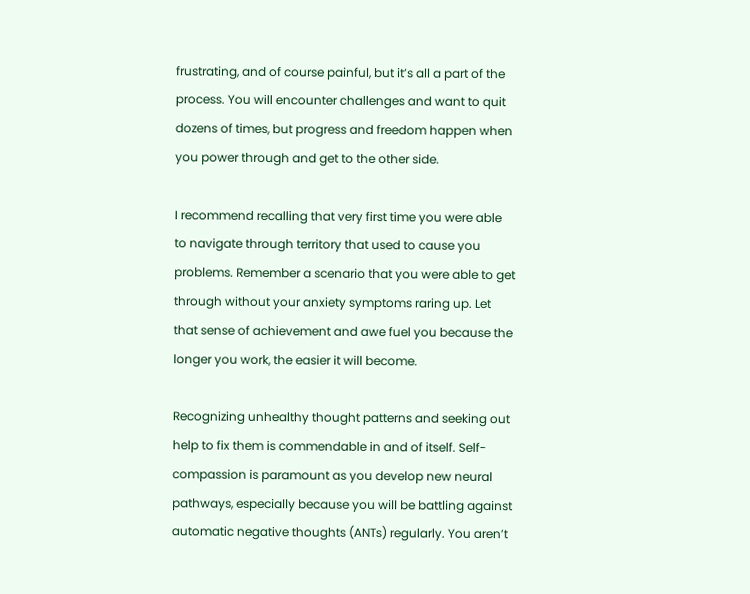frustrating, and of course painful, but it’s all a part of the process. You will encounter challenges and want to quit dozens of times, but progress and freedom happen when you power through and get to the other side.

I recommend recalling that very first time you were able to navigate through territory that used to cause you problems. Remember a scenario that you were able to get through without your anxiety symptoms raring up. Let that sense of achievement and awe fuel you because the longer you work, the easier it will become.

Recognizing unhealthy thought patterns and seeking out help to fix them is commendable in and of itself. Self-compassion is paramount as you develop new neural pathways, especially because you will be battling against automatic negative thoughts (ANTs) regularly. You aren’t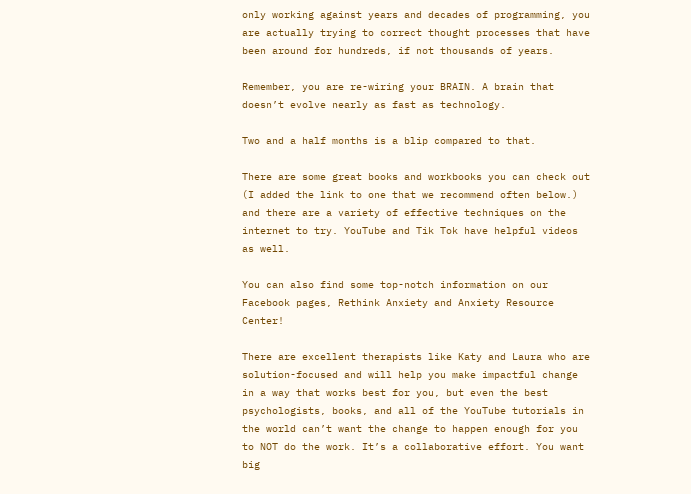only working against years and decades of programming, you are actually trying to correct thought processes that have been around for hundreds, if not thousands of years.

Remember, you are re-wiring your BRAIN. A brain that doesn’t evolve nearly as fast as technology.

Two and a half months is a blip compared to that.

There are some great books and workbooks you can check out (I added the link to one that we recommend often below.) and there are a variety of effective techniques on the internet to try. YouTube and Tik Tok have helpful videos as well.

You can also find some top-notch information on our Facebook pages, Rethink Anxiety and Anxiety Resource Center!

There are excellent therapists like Katy and Laura who are solution-focused and will help you make impactful change in a way that works best for you, but even the best psychologists, books, and all of the YouTube tutorials in the world can’t want the change to happen enough for you to NOT do the work. It’s a collaborative effort. You want big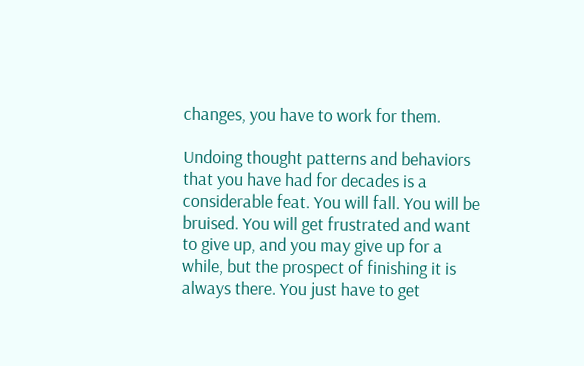changes, you have to work for them.

Undoing thought patterns and behaviors that you have had for decades is a considerable feat. You will fall. You will be bruised. You will get frustrated and want to give up, and you may give up for a while, but the prospect of finishing it is always there. You just have to get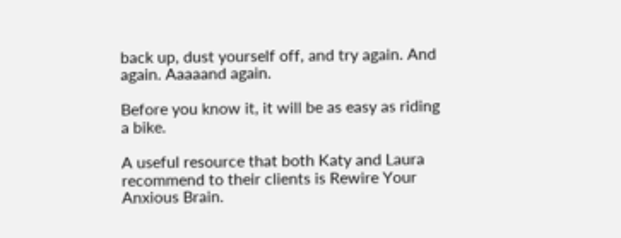back up, dust yourself off, and try again. And again. Aaaaand again.

Before you know it, it will be as easy as riding a bike.

A useful resource that both Katy and Laura recommend to their clients is Rewire Your Anxious Brain.